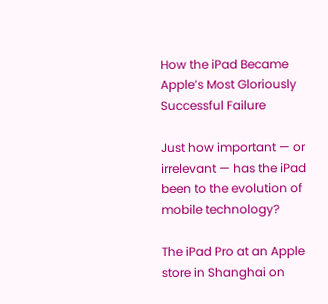How the iPad Became Apple’s Most Gloriously Successful Failure

Just how important — or irrelevant — has the iPad been to the evolution of mobile technology?

The iPad Pro at an Apple store in Shanghai on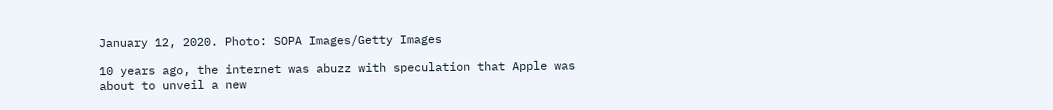January 12, 2020. Photo: SOPA Images/Getty Images

10 years ago, the internet was abuzz with speculation that Apple was about to unveil a new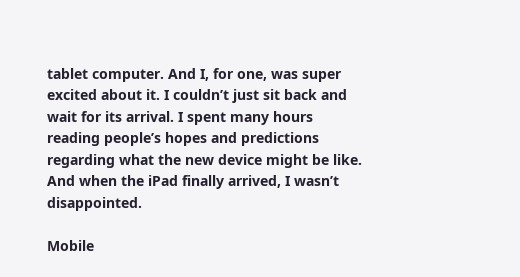tablet computer. And I, for one, was super excited about it. I couldn’t just sit back and wait for its arrival. I spent many hours reading people’s hopes and predictions regarding what the new device might be like. And when the iPad finally arrived, I wasn’t disappointed.

Mobile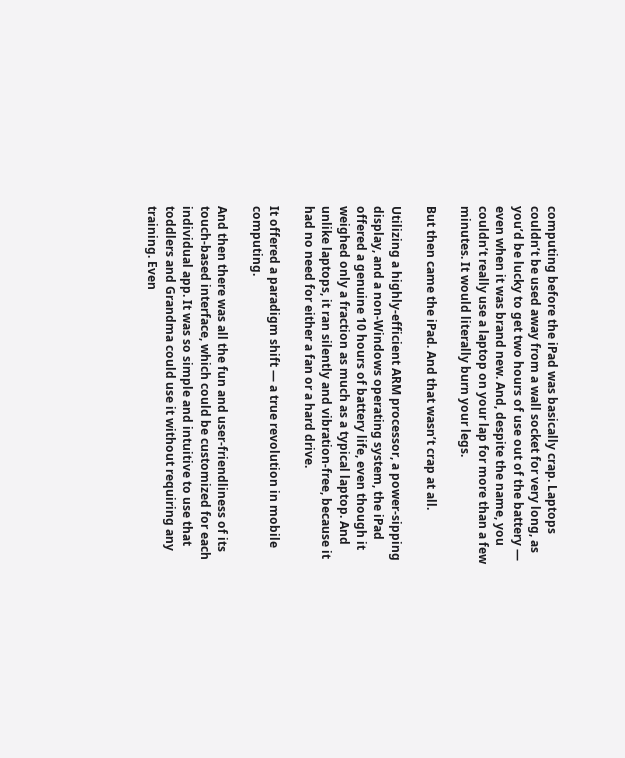computing before the iPad was basically crap. Laptops couldn’t be used away from a wall socket for very long, as you’d be lucky to get two hours of use out of the battery — even when it was brand new. And, despite the name, you couldn’t really use a laptop on your lap for more than a few minutes. It would literally burn your legs.

But then came the iPad. And that wasn’t crap at all.

Utilizing a highly-efficient ARM processor, a power-sipping display, and a non-Windows operating system, the iPad offered a genuine 10 hours of battery life, even though it weighed only a fraction as much as a typical laptop. And unlike laptops, it ran silently and vibration-free, because it had no need for either a fan or a hard drive.

It offered a paradigm shift — a true revolution in mobile computing.

And then there was all the fun and user-friendliness of its touch-based interface, which could be customized for each individual app. It was so simple and intuitive to use that toddlers and Grandma could use it without requiring any training. Even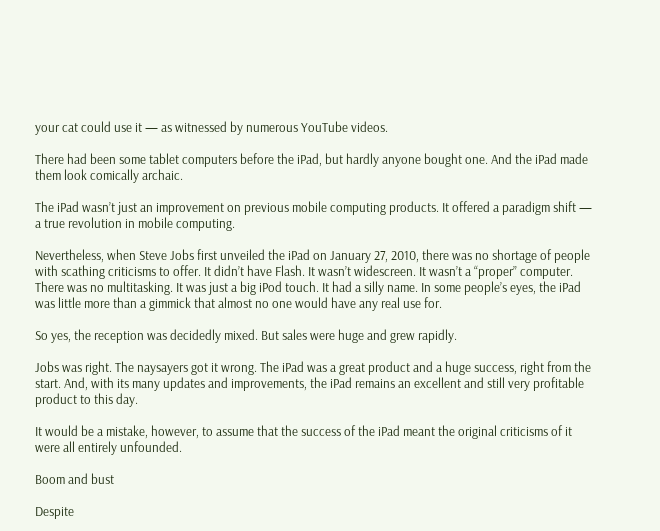your cat could use it — as witnessed by numerous YouTube videos.

There had been some tablet computers before the iPad, but hardly anyone bought one. And the iPad made them look comically archaic.

The iPad wasn’t just an improvement on previous mobile computing products. It offered a paradigm shift — a true revolution in mobile computing.

Nevertheless, when Steve Jobs first unveiled the iPad on January 27, 2010, there was no shortage of people with scathing criticisms to offer. It didn’t have Flash. It wasn’t widescreen. It wasn’t a “proper” computer. There was no multitasking. It was just a big iPod touch. It had a silly name. In some people’s eyes, the iPad was little more than a gimmick that almost no one would have any real use for.

So yes, the reception was decidedly mixed. But sales were huge and grew rapidly.

Jobs was right. The naysayers got it wrong. The iPad was a great product and a huge success, right from the start. And, with its many updates and improvements, the iPad remains an excellent and still very profitable product to this day.

It would be a mistake, however, to assume that the success of the iPad meant the original criticisms of it were all entirely unfounded.

Boom and bust

Despite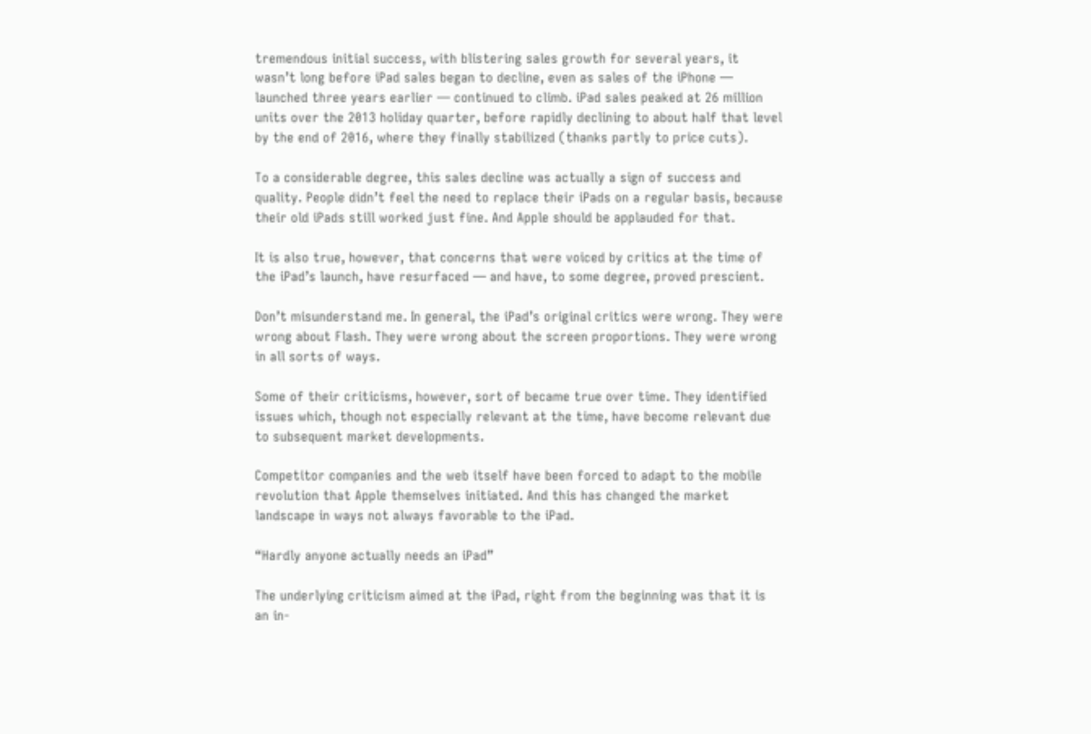tremendous initial success, with blistering sales growth for several years, it wasn’t long before iPad sales began to decline, even as sales of the iPhone — launched three years earlier — continued to climb. iPad sales peaked at 26 million units over the 2013 holiday quarter, before rapidly declining to about half that level by the end of 2016, where they finally stabilized (thanks partly to price cuts).

To a considerable degree, this sales decline was actually a sign of success and quality. People didn’t feel the need to replace their iPads on a regular basis, because their old iPads still worked just fine. And Apple should be applauded for that.

It is also true, however, that concerns that were voiced by critics at the time of the iPad’s launch, have resurfaced — and have, to some degree, proved prescient.

Don’t misunderstand me. In general, the iPad’s original critics were wrong. They were wrong about Flash. They were wrong about the screen proportions. They were wrong in all sorts of ways.

Some of their criticisms, however, sort of became true over time. They identified issues which, though not especially relevant at the time, have become relevant due to subsequent market developments.

Competitor companies and the web itself have been forced to adapt to the mobile revolution that Apple themselves initiated. And this has changed the market landscape in ways not always favorable to the iPad.

“Hardly anyone actually needs an iPad”

The underlying criticism aimed at the iPad, right from the beginning was that it is an in-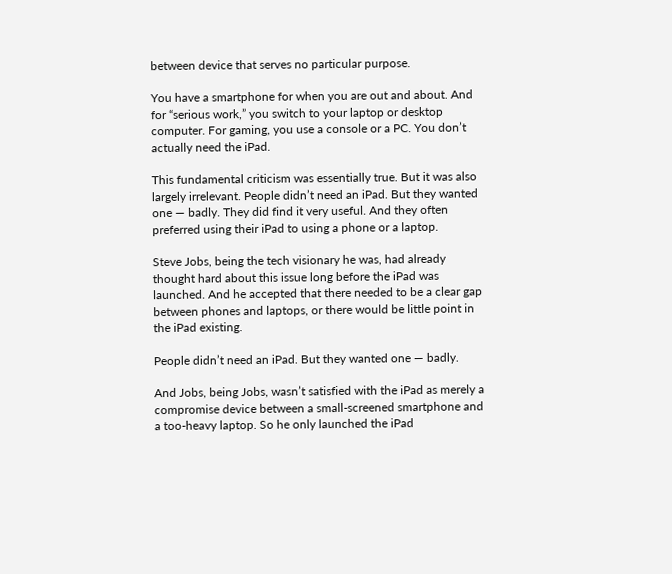between device that serves no particular purpose.

You have a smartphone for when you are out and about. And for “serious work,” you switch to your laptop or desktop computer. For gaming, you use a console or a PC. You don’t actually need the iPad.

This fundamental criticism was essentially true. But it was also largely irrelevant. People didn’t need an iPad. But they wanted one — badly. They did find it very useful. And they often preferred using their iPad to using a phone or a laptop.

Steve Jobs, being the tech visionary he was, had already thought hard about this issue long before the iPad was launched. And he accepted that there needed to be a clear gap between phones and laptops, or there would be little point in the iPad existing.

People didn’t need an iPad. But they wanted one — badly.

And Jobs, being Jobs, wasn’t satisfied with the iPad as merely a compromise device between a small-screened smartphone and a too-heavy laptop. So he only launched the iPad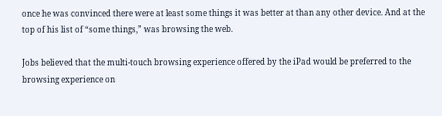once he was convinced there were at least some things it was better at than any other device. And at the top of his list of “some things,” was browsing the web.

Jobs believed that the multi-touch browsing experience offered by the iPad would be preferred to the browsing experience on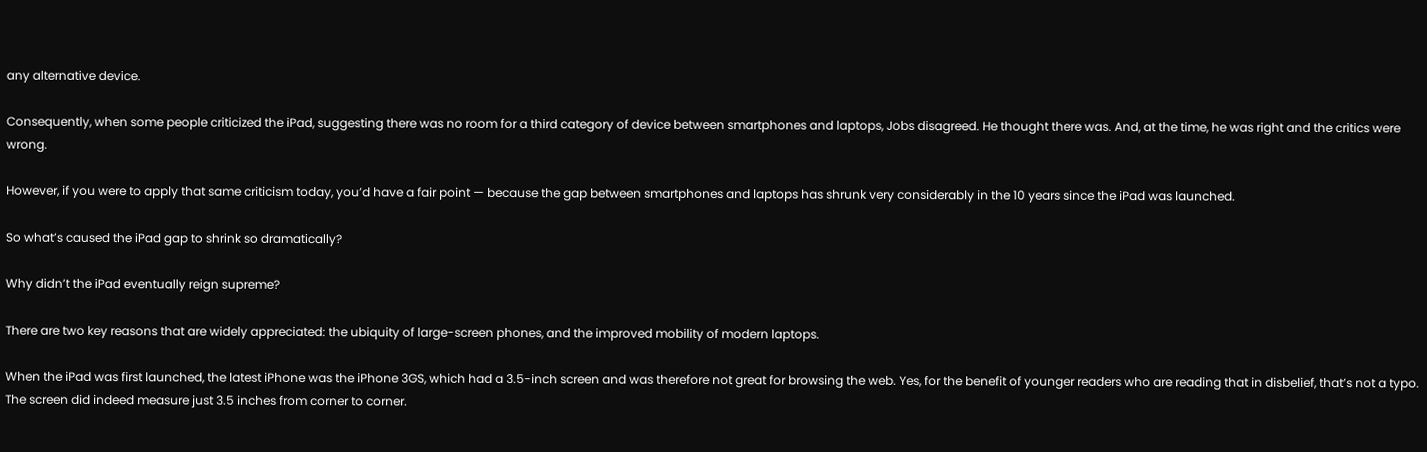any alternative device.

Consequently, when some people criticized the iPad, suggesting there was no room for a third category of device between smartphones and laptops, Jobs disagreed. He thought there was. And, at the time, he was right and the critics were wrong.

However, if you were to apply that same criticism today, you’d have a fair point — because the gap between smartphones and laptops has shrunk very considerably in the 10 years since the iPad was launched.

So what’s caused the iPad gap to shrink so dramatically?

Why didn’t the iPad eventually reign supreme?

There are two key reasons that are widely appreciated: the ubiquity of large-screen phones, and the improved mobility of modern laptops.

When the iPad was first launched, the latest iPhone was the iPhone 3GS, which had a 3.5-inch screen and was therefore not great for browsing the web. Yes, for the benefit of younger readers who are reading that in disbelief, that’s not a typo. The screen did indeed measure just 3.5 inches from corner to corner.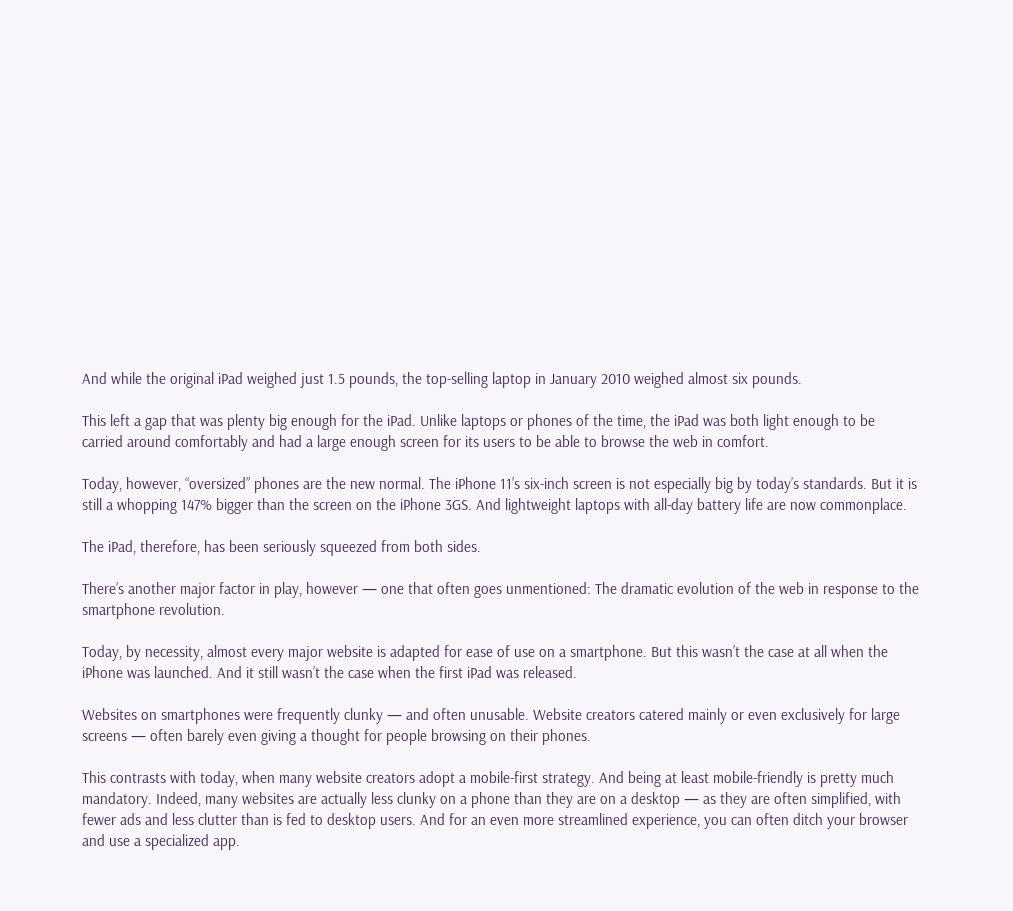And while the original iPad weighed just 1.5 pounds, the top-selling laptop in January 2010 weighed almost six pounds.

This left a gap that was plenty big enough for the iPad. Unlike laptops or phones of the time, the iPad was both light enough to be carried around comfortably and had a large enough screen for its users to be able to browse the web in comfort.

Today, however, “oversized” phones are the new normal. The iPhone 11’s six-inch screen is not especially big by today’s standards. But it is still a whopping 147% bigger than the screen on the iPhone 3GS. And lightweight laptops with all-day battery life are now commonplace.

The iPad, therefore, has been seriously squeezed from both sides.

There’s another major factor in play, however — one that often goes unmentioned: The dramatic evolution of the web in response to the smartphone revolution.

Today, by necessity, almost every major website is adapted for ease of use on a smartphone. But this wasn’t the case at all when the iPhone was launched. And it still wasn’t the case when the first iPad was released.

Websites on smartphones were frequently clunky — and often unusable. Website creators catered mainly or even exclusively for large screens — often barely even giving a thought for people browsing on their phones.

This contrasts with today, when many website creators adopt a mobile-first strategy. And being at least mobile-friendly is pretty much mandatory. Indeed, many websites are actually less clunky on a phone than they are on a desktop — as they are often simplified, with fewer ads and less clutter than is fed to desktop users. And for an even more streamlined experience, you can often ditch your browser and use a specialized app.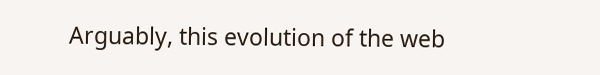Arguably, this evolution of the web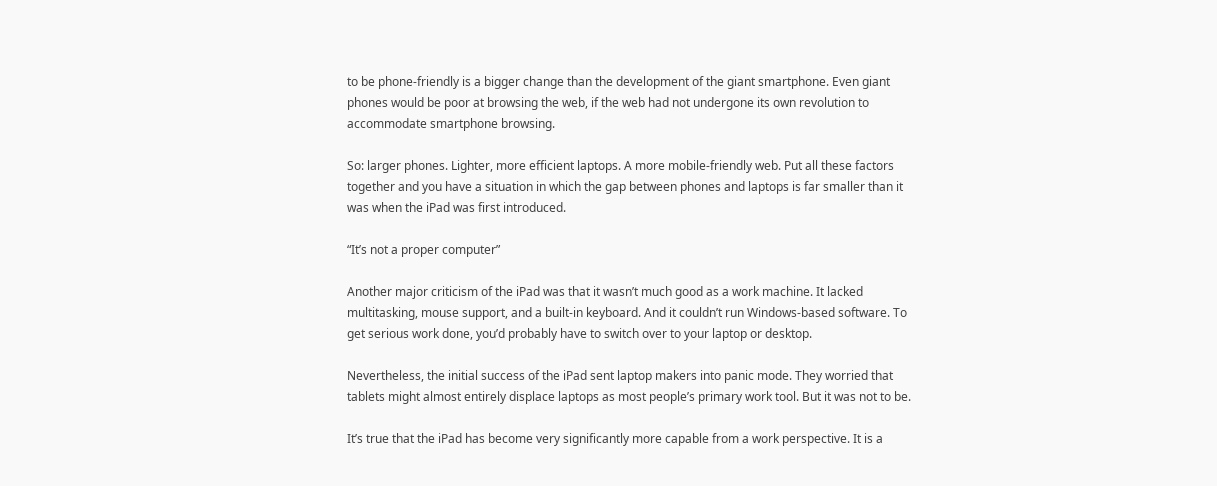to be phone-friendly is a bigger change than the development of the giant smartphone. Even giant phones would be poor at browsing the web, if the web had not undergone its own revolution to accommodate smartphone browsing.

So: larger phones. Lighter, more efficient laptops. A more mobile-friendly web. Put all these factors together and you have a situation in which the gap between phones and laptops is far smaller than it was when the iPad was first introduced.

“It’s not a proper computer”

Another major criticism of the iPad was that it wasn’t much good as a work machine. It lacked multitasking, mouse support, and a built-in keyboard. And it couldn’t run Windows-based software. To get serious work done, you’d probably have to switch over to your laptop or desktop.

Nevertheless, the initial success of the iPad sent laptop makers into panic mode. They worried that tablets might almost entirely displace laptops as most people’s primary work tool. But it was not to be.

It’s true that the iPad has become very significantly more capable from a work perspective. It is a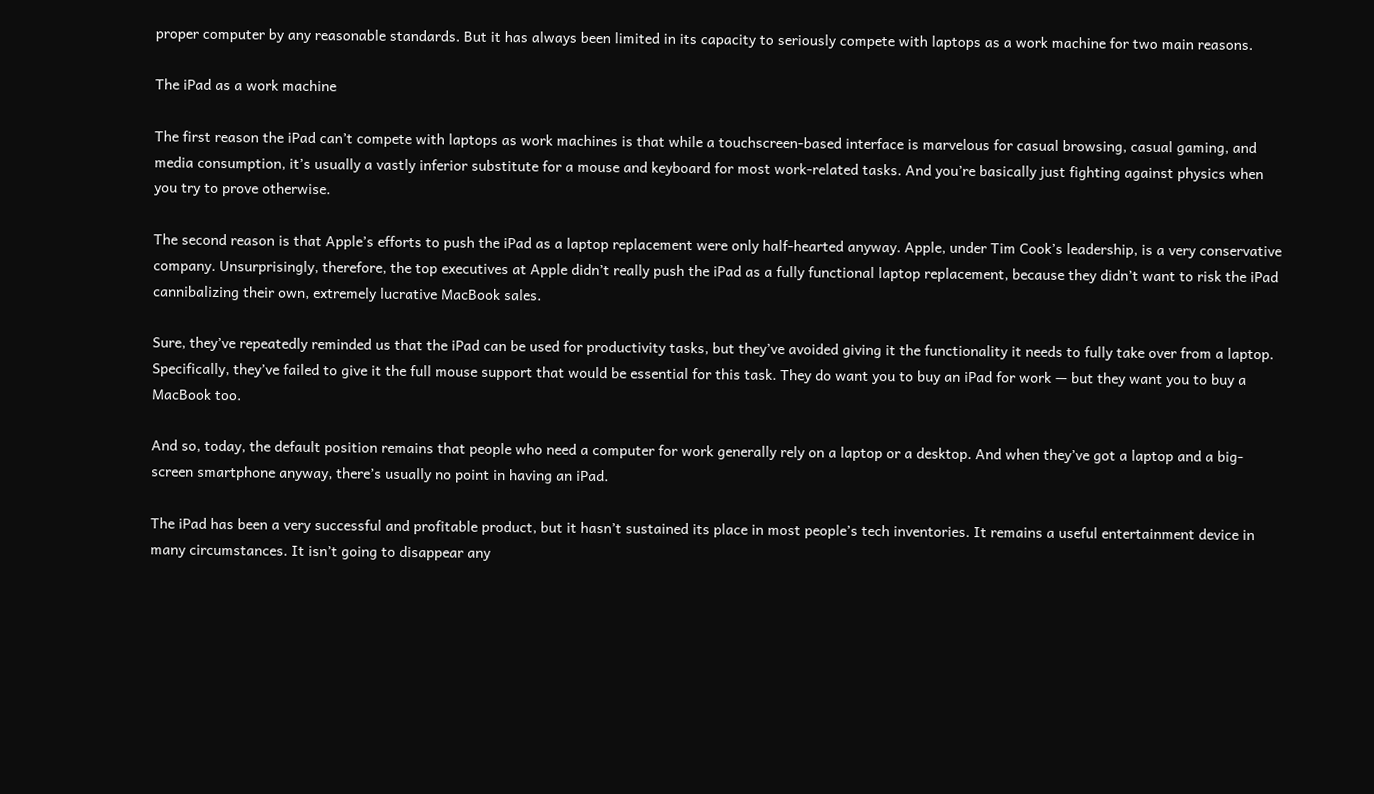proper computer by any reasonable standards. But it has always been limited in its capacity to seriously compete with laptops as a work machine for two main reasons.

The iPad as a work machine

The first reason the iPad can’t compete with laptops as work machines is that while a touchscreen-based interface is marvelous for casual browsing, casual gaming, and media consumption, it’s usually a vastly inferior substitute for a mouse and keyboard for most work-related tasks. And you’re basically just fighting against physics when you try to prove otherwise.

The second reason is that Apple’s efforts to push the iPad as a laptop replacement were only half-hearted anyway. Apple, under Tim Cook’s leadership, is a very conservative company. Unsurprisingly, therefore, the top executives at Apple didn’t really push the iPad as a fully functional laptop replacement, because they didn’t want to risk the iPad cannibalizing their own, extremely lucrative MacBook sales.

Sure, they’ve repeatedly reminded us that the iPad can be used for productivity tasks, but they’ve avoided giving it the functionality it needs to fully take over from a laptop. Specifically, they’ve failed to give it the full mouse support that would be essential for this task. They do want you to buy an iPad for work — but they want you to buy a MacBook too.

And so, today, the default position remains that people who need a computer for work generally rely on a laptop or a desktop. And when they’ve got a laptop and a big-screen smartphone anyway, there’s usually no point in having an iPad.

The iPad has been a very successful and profitable product, but it hasn’t sustained its place in most people’s tech inventories. It remains a useful entertainment device in many circumstances. It isn’t going to disappear any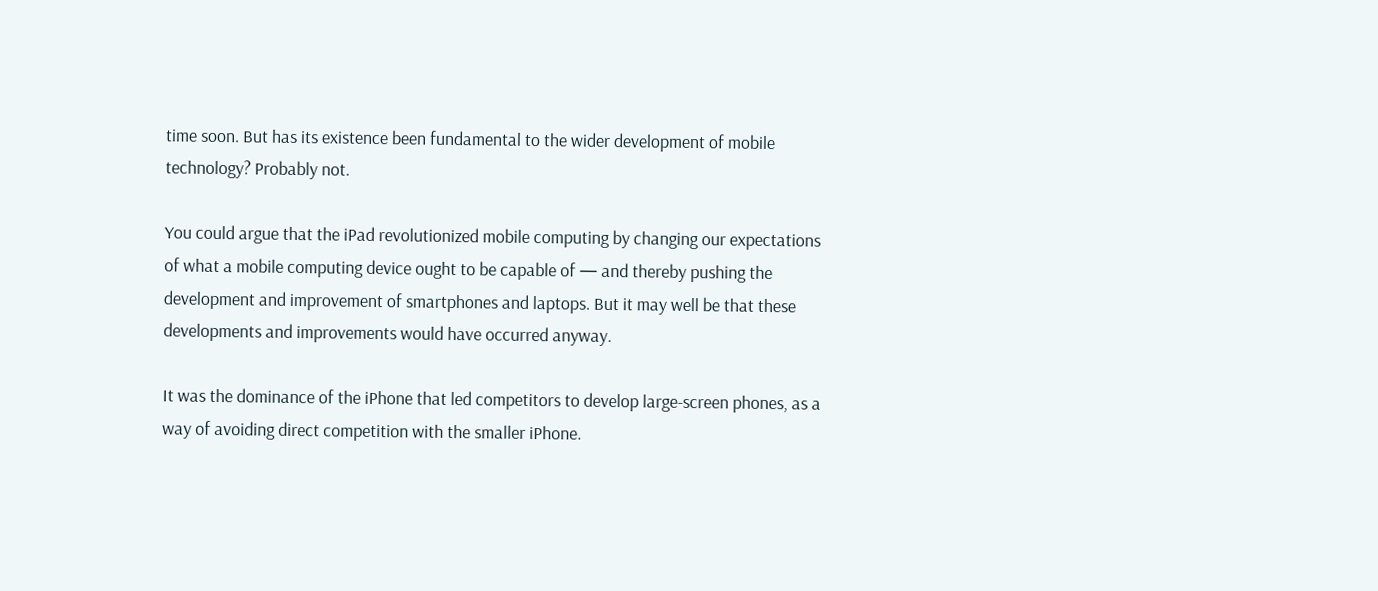time soon. But has its existence been fundamental to the wider development of mobile technology? Probably not.

You could argue that the iPad revolutionized mobile computing by changing our expectations of what a mobile computing device ought to be capable of — and thereby pushing the development and improvement of smartphones and laptops. But it may well be that these developments and improvements would have occurred anyway.

It was the dominance of the iPhone that led competitors to develop large-screen phones, as a way of avoiding direct competition with the smaller iPhone.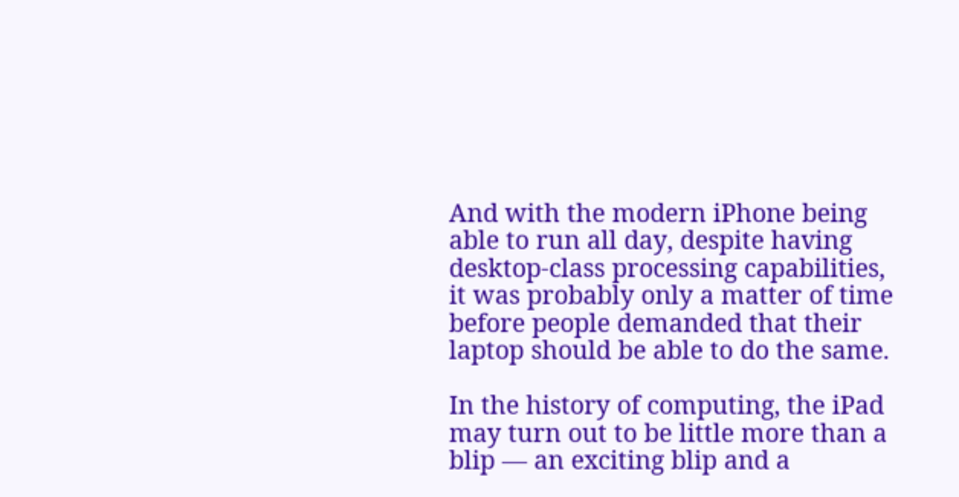And with the modern iPhone being able to run all day, despite having desktop-class processing capabilities, it was probably only a matter of time before people demanded that their laptop should be able to do the same.

In the history of computing, the iPad may turn out to be little more than a blip — an exciting blip and a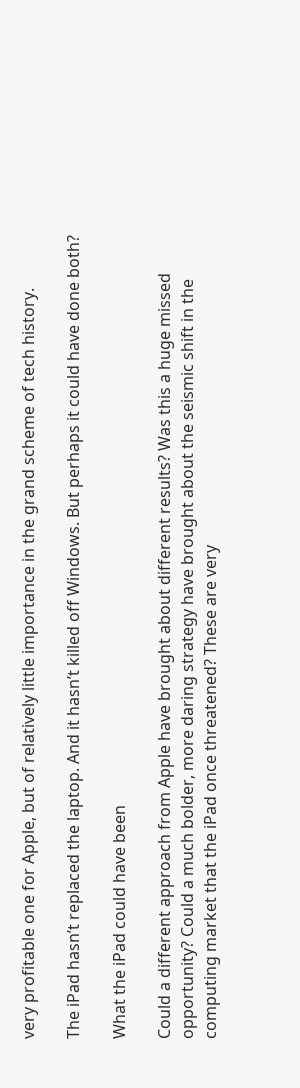very profitable one for Apple, but of relatively little importance in the grand scheme of tech history.

The iPad hasn’t replaced the laptop. And it hasn’t killed off Windows. But perhaps it could have done both?

What the iPad could have been

Could a different approach from Apple have brought about different results? Was this a huge missed opportunity? Could a much bolder, more daring strategy have brought about the seismic shift in the computing market that the iPad once threatened? These are very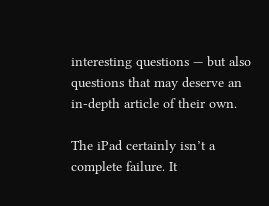interesting questions — but also questions that may deserve an in-depth article of their own.

The iPad certainly isn’t a complete failure. It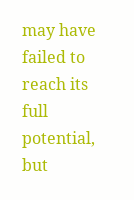may have failed to reach its full potential, but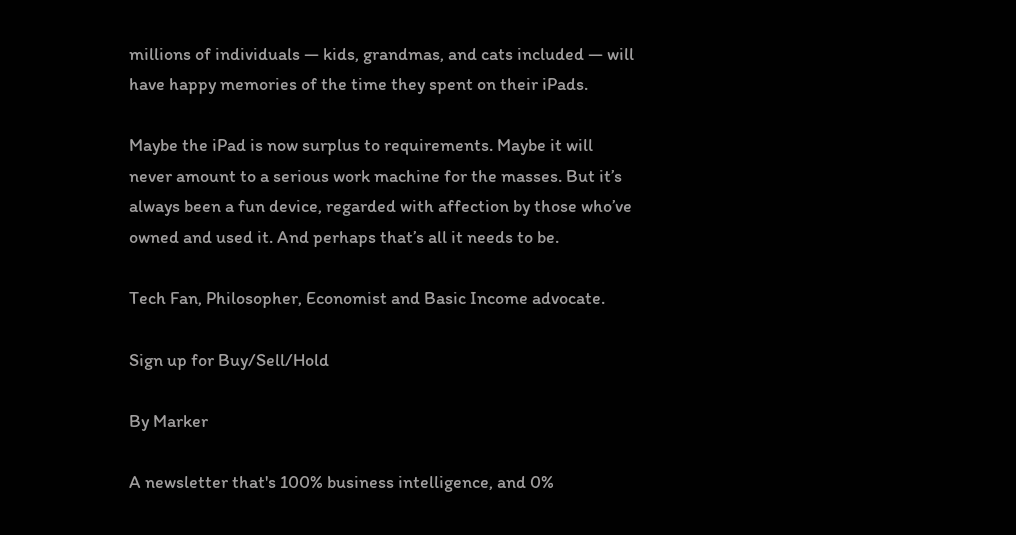millions of individuals — kids, grandmas, and cats included — will have happy memories of the time they spent on their iPads.

Maybe the iPad is now surplus to requirements. Maybe it will never amount to a serious work machine for the masses. But it’s always been a fun device, regarded with affection by those who’ve owned and used it. And perhaps that’s all it needs to be.

Tech Fan, Philosopher, Economist and Basic Income advocate.

Sign up for Buy/Sell/Hold

By Marker

A newsletter that's 100% business intelligence, and 0%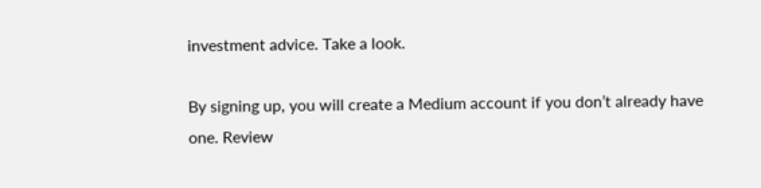investment advice. Take a look.

By signing up, you will create a Medium account if you don’t already have one. Review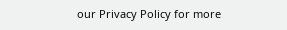our Privacy Policy for more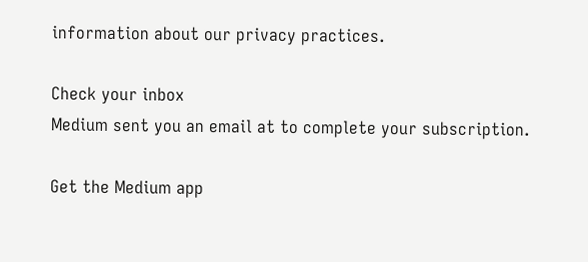information about our privacy practices.

Check your inbox
Medium sent you an email at to complete your subscription.

Get the Medium app